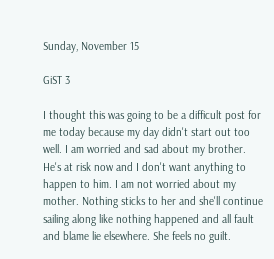Sunday, November 15

GiST 3

I thought this was going to be a difficult post for me today because my day didn't start out too well. I am worried and sad about my brother. He's at risk now and I don't want anything to happen to him. I am not worried about my mother. Nothing sticks to her and she'll continue sailing along like nothing happened and all fault and blame lie elsewhere. She feels no guilt.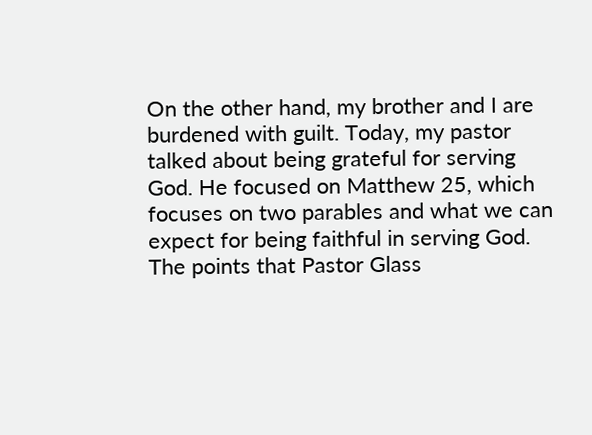On the other hand, my brother and I are burdened with guilt. Today, my pastor talked about being grateful for serving God. He focused on Matthew 25, which focuses on two parables and what we can expect for being faithful in serving God. The points that Pastor Glass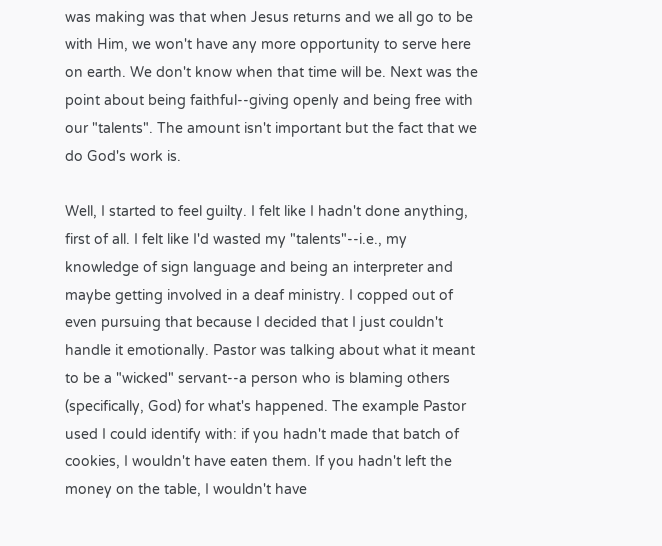was making was that when Jesus returns and we all go to be with Him, we won't have any more opportunity to serve here on earth. We don't know when that time will be. Next was the point about being faithful--giving openly and being free with our "talents". The amount isn't important but the fact that we do God's work is.

Well, I started to feel guilty. I felt like I hadn't done anything, first of all. I felt like I'd wasted my "talents"--i.e., my knowledge of sign language and being an interpreter and maybe getting involved in a deaf ministry. I copped out of even pursuing that because I decided that I just couldn't handle it emotionally. Pastor was talking about what it meant to be a "wicked" servant--a person who is blaming others (specifically, God) for what's happened. The example Pastor used I could identify with: if you hadn't made that batch of cookies, I wouldn't have eaten them. If you hadn't left the money on the table, I wouldn't have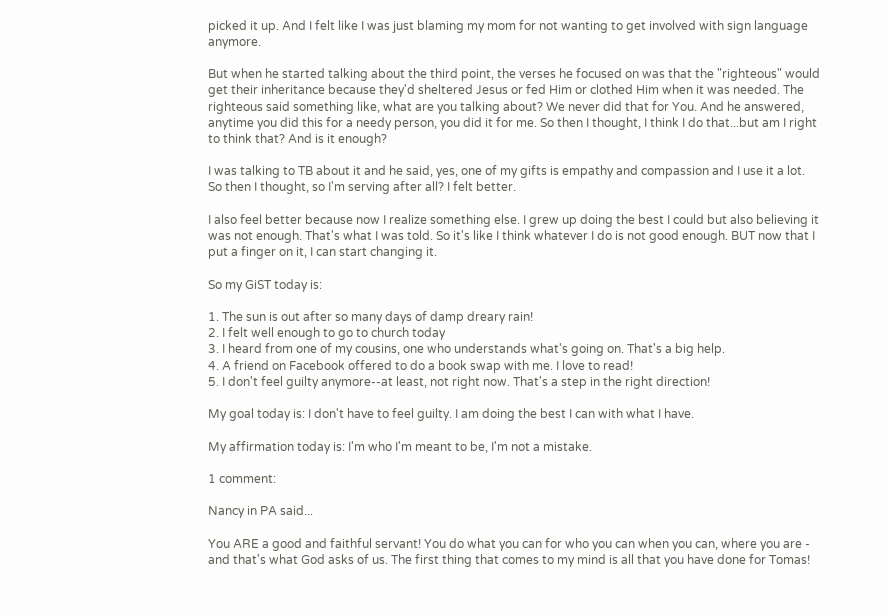picked it up. And I felt like I was just blaming my mom for not wanting to get involved with sign language anymore.

But when he started talking about the third point, the verses he focused on was that the "righteous" would get their inheritance because they'd sheltered Jesus or fed Him or clothed Him when it was needed. The righteous said something like, what are you talking about? We never did that for You. And he answered, anytime you did this for a needy person, you did it for me. So then I thought, I think I do that...but am I right to think that? And is it enough?

I was talking to TB about it and he said, yes, one of my gifts is empathy and compassion and I use it a lot. So then I thought, so I'm serving after all? I felt better.

I also feel better because now I realize something else. I grew up doing the best I could but also believing it was not enough. That's what I was told. So it's like I think whatever I do is not good enough. BUT now that I put a finger on it, I can start changing it.

So my GiST today is:

1. The sun is out after so many days of damp dreary rain!
2. I felt well enough to go to church today
3. I heard from one of my cousins, one who understands what's going on. That's a big help.
4. A friend on Facebook offered to do a book swap with me. I love to read!
5. I don't feel guilty anymore--at least, not right now. That's a step in the right direction!

My goal today is: I don't have to feel guilty. I am doing the best I can with what I have.

My affirmation today is: I'm who I'm meant to be, I'm not a mistake.

1 comment:

Nancy in PA said...

You ARE a good and faithful servant! You do what you can for who you can when you can, where you are - and that's what God asks of us. The first thing that comes to my mind is all that you have done for Tomas!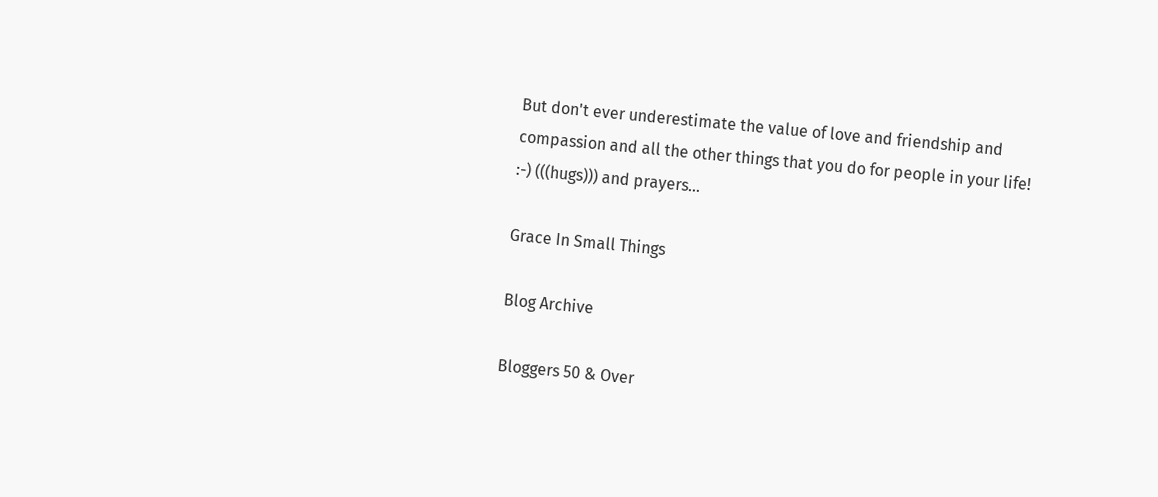But don't ever underestimate the value of love and friendship and compassion and all the other things that you do for people in your life! :-) (((hugs))) and prayers...

Grace In Small Things

Blog Archive

Bloggers 50 & Over